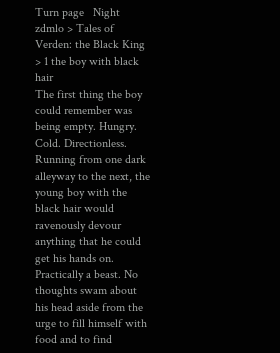Turn page   Night
zdmlo > Tales of Verden: the Black King > 1 the boy with black hair
The first thing the boy could remember was being empty. Hungry. Cold. Directionless. Running from one dark alleyway to the next, the young boy with the black hair would ravenously devour anything that he could get his hands on. Practically a beast. No thoughts swam about his head aside from the urge to fill himself with food and to find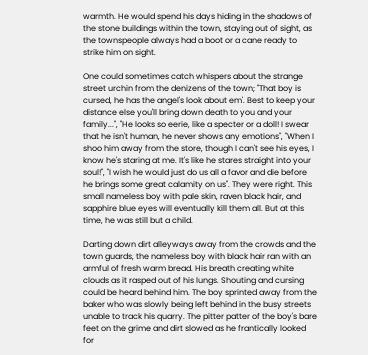warmth. He would spend his days hiding in the shadows of the stone buildings within the town, staying out of sight, as the townspeople always had a boot or a cane ready to strike him on sight.

One could sometimes catch whispers about the strange street urchin from the denizens of the town; "That boy is cursed, he has the angel's look about em'. Best to keep your distance else you'll bring down death to you and your family...", "He looks so eerie, like a specter or a doll! I swear that he isn't human, he never shows any emotions", "When I shoo him away from the store, though I can't see his eyes, I know he's staring at me. It's like he stares straight into your soul!", "I wish he would just do us all a favor and die before he brings some great calamity on us". They were right. This small nameless boy with pale skin, raven black hair, and sapphire blue eyes will eventually kill them all. But at this time, he was still but a child.

Darting down dirt alleyways away from the crowds and the town guards, the nameless boy with black hair ran with an armful of fresh warm bread. His breath creating white clouds as it rasped out of his lungs. Shouting and cursing could be heard behind him. The boy sprinted away from the baker who was slowly being left behind in the busy streets unable to track his quarry. The pitter patter of the boy's bare feet on the grime and dirt slowed as he frantically looked for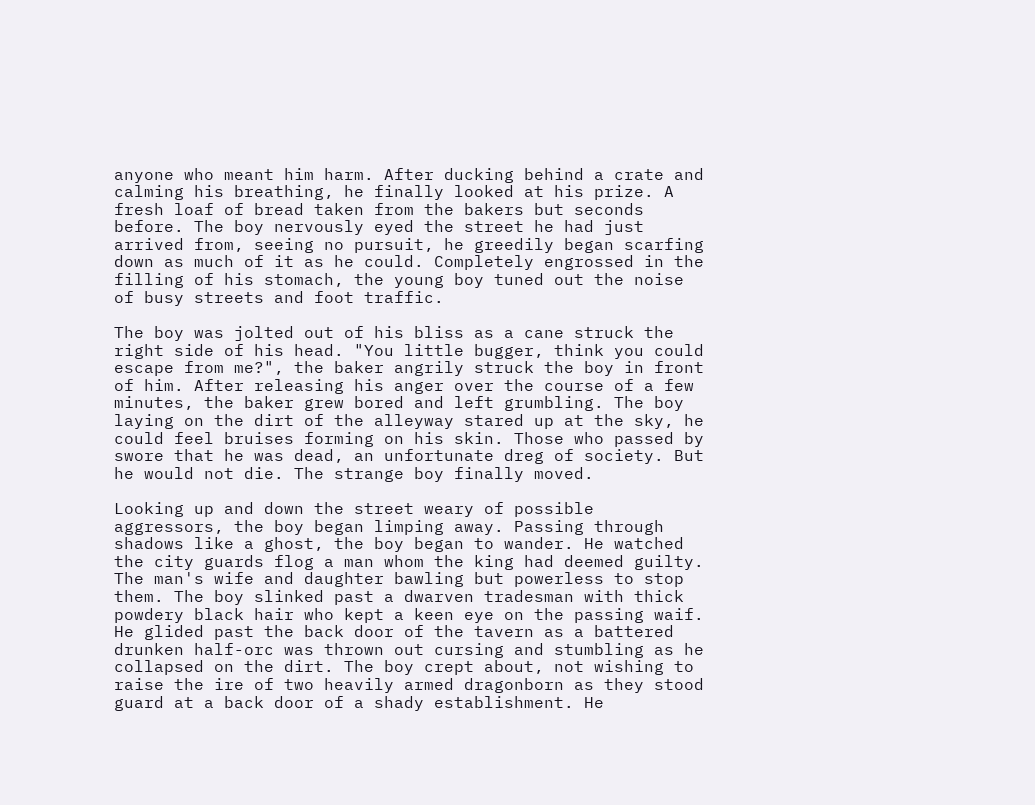anyone who meant him harm. After ducking behind a crate and calming his breathing, he finally looked at his prize. A fresh loaf of bread taken from the bakers but seconds before. The boy nervously eyed the street he had just arrived from, seeing no pursuit, he greedily began scarfing down as much of it as he could. Completely engrossed in the filling of his stomach, the young boy tuned out the noise of busy streets and foot traffic.

The boy was jolted out of his bliss as a cane struck the right side of his head. "You little bugger, think you could escape from me?", the baker angrily struck the boy in front of him. After releasing his anger over the course of a few minutes, the baker grew bored and left grumbling. The boy laying on the dirt of the alleyway stared up at the sky, he could feel bruises forming on his skin. Those who passed by swore that he was dead, an unfortunate dreg of society. But he would not die. The strange boy finally moved.

Looking up and down the street weary of possible aggressors, the boy began limping away. Passing through shadows like a ghost, the boy began to wander. He watched the city guards flog a man whom the king had deemed guilty. The man's wife and daughter bawling but powerless to stop them. The boy slinked past a dwarven tradesman with thick powdery black hair who kept a keen eye on the passing waif. He glided past the back door of the tavern as a battered drunken half-orc was thrown out cursing and stumbling as he collapsed on the dirt. The boy crept about, not wishing to raise the ire of two heavily armed dragonborn as they stood guard at a back door of a shady establishment. He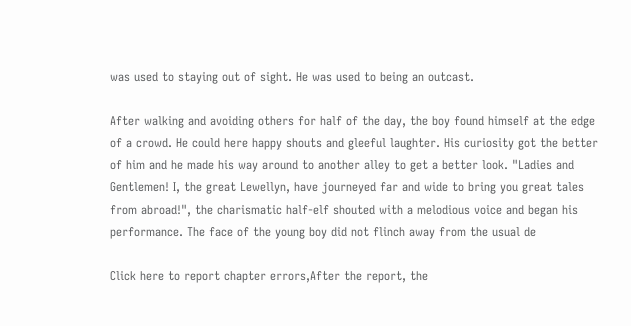was used to staying out of sight. He was used to being an outcast.

After walking and avoiding others for half of the day, the boy found himself at the edge of a crowd. He could here happy shouts and gleeful laughter. His curiosity got the better of him and he made his way around to another alley to get a better look. "Ladies and Gentlemen! I, the great Lewellyn, have journeyed far and wide to bring you great tales from abroad!", the charismatic half-elf shouted with a melodious voice and began his performance. The face of the young boy did not flinch away from the usual de

Click here to report chapter errors,After the report, the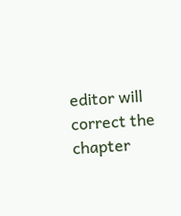editor will correct the chapter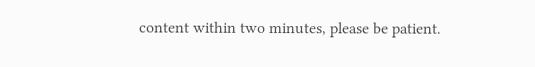content within two minutes, please be patient.